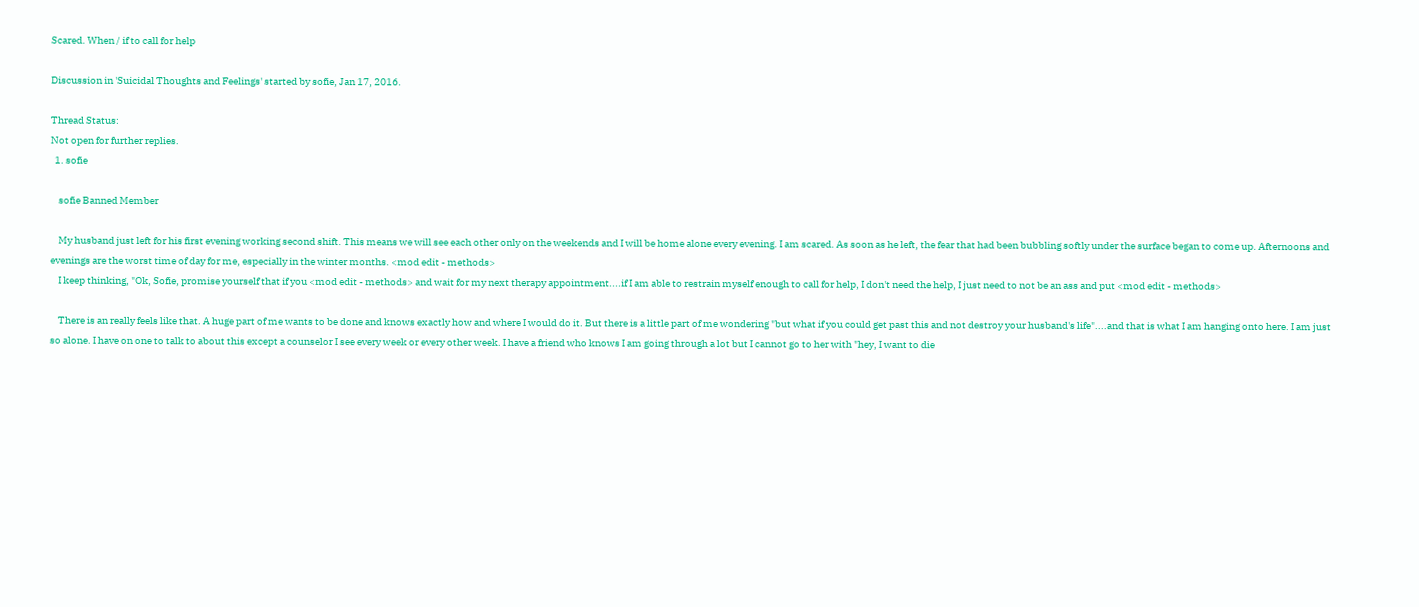Scared. When / if to call for help

Discussion in 'Suicidal Thoughts and Feelings' started by sofie, Jan 17, 2016.

Thread Status:
Not open for further replies.
  1. sofie

    sofie Banned Member

    My husband just left for his first evening working second shift. This means we will see each other only on the weekends and I will be home alone every evening. I am scared. As soon as he left, the fear that had been bubbling softly under the surface began to come up. Afternoons and evenings are the worst time of day for me, especially in the winter months. <mod edit - methods>
    I keep thinking, "Ok, Sofie, promise yourself that if you <mod edit - methods> and wait for my next therapy appointment....if I am able to restrain myself enough to call for help, I don't need the help, I just need to not be an ass and put <mod edit - methods>

    There is an really feels like that. A huge part of me wants to be done and knows exactly how and where I would do it. But there is a little part of me wondering "but what if you could get past this and not destroy your husband's life"....and that is what I am hanging onto here. I am just so alone. I have on one to talk to about this except a counselor I see every week or every other week. I have a friend who knows I am going through a lot but I cannot go to her with "hey, I want to die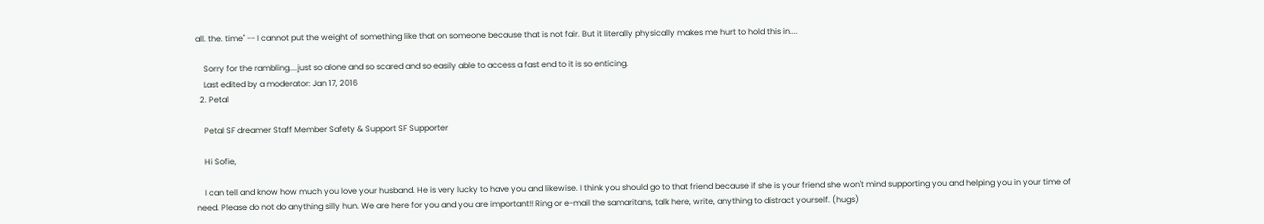all. the. time" -- I cannot put the weight of something like that on someone because that is not fair. But it literally physically makes me hurt to hold this in....

    Sorry for the rambling....just so alone and so scared and so easily able to access a fast end to it is so enticing.
    Last edited by a moderator: Jan 17, 2016
  2. Petal

    Petal SF dreamer Staff Member Safety & Support SF Supporter

    Hi Sofie,

    I can tell and know how much you love your husband. He is very lucky to have you and likewise. I think you should go to that friend because if she is your friend she won't mind supporting you and helping you in your time of need. Please do not do anything silly hun. We are here for you and you are important!! Ring or e-mail the samaritans, talk here, write, anything to distract yourself. (hugs)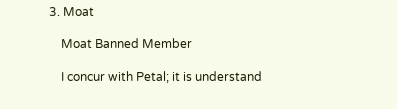3. Moat

    Moat Banned Member

    I concur with Petal; it is understand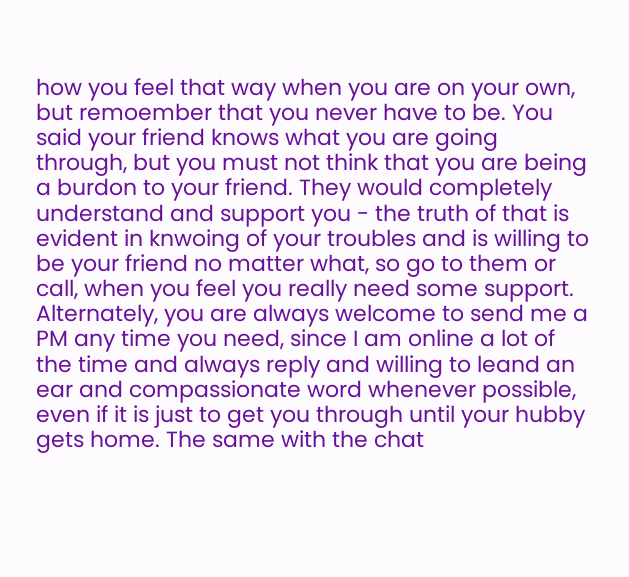how you feel that way when you are on your own, but remoember that you never have to be. You said your friend knows what you are going through, but you must not think that you are being a burdon to your friend. They would completely understand and support you - the truth of that is evident in knwoing of your troubles and is willing to be your friend no matter what, so go to them or call, when you feel you really need some support. Alternately, you are always welcome to send me a PM any time you need, since I am online a lot of the time and always reply and willing to leand an ear and compassionate word whenever possible, even if it is just to get you through until your hubby gets home. The same with the chat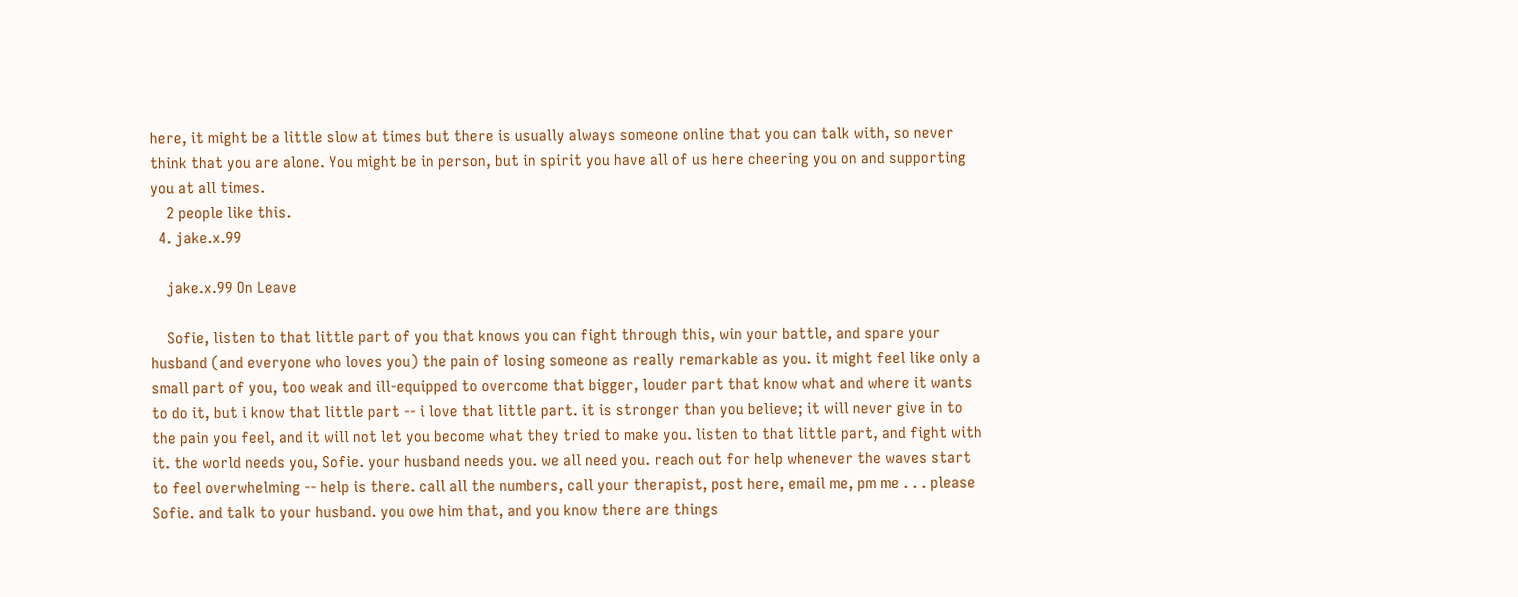here, it might be a little slow at times but there is usually always someone online that you can talk with, so never think that you are alone. You might be in person, but in spirit you have all of us here cheering you on and supporting you at all times.
    2 people like this.
  4. jake.x.99

    jake.x.99 On Leave

    Sofie, listen to that little part of you that knows you can fight through this, win your battle, and spare your husband (and everyone who loves you) the pain of losing someone as really remarkable as you. it might feel like only a small part of you, too weak and ill-equipped to overcome that bigger, louder part that know what and where it wants to do it, but i know that little part -- i love that little part. it is stronger than you believe; it will never give in to the pain you feel, and it will not let you become what they tried to make you. listen to that little part, and fight with it. the world needs you, Sofie. your husband needs you. we all need you. reach out for help whenever the waves start to feel overwhelming -- help is there. call all the numbers, call your therapist, post here, email me, pm me . . . please Sofie. and talk to your husband. you owe him that, and you know there are things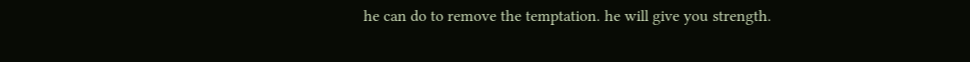he can do to remove the temptation. he will give you strength.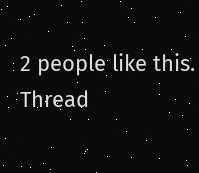2 people like this.
Thread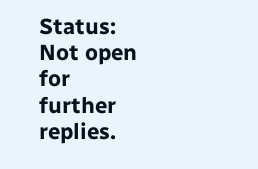Status:
Not open for further replies.